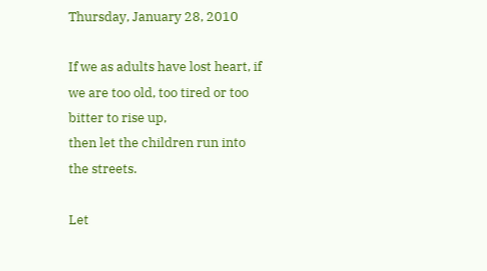Thursday, January 28, 2010

If we as adults have lost heart, if we are too old, too tired or too bitter to rise up,
then let the children run into the streets.

Let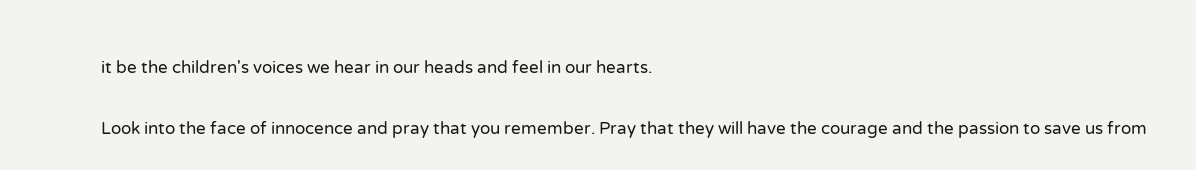it be the children's voices we hear in our heads and feel in our hearts.

Look into the face of innocence and pray that you remember. Pray that they will have the courage and the passion to save us from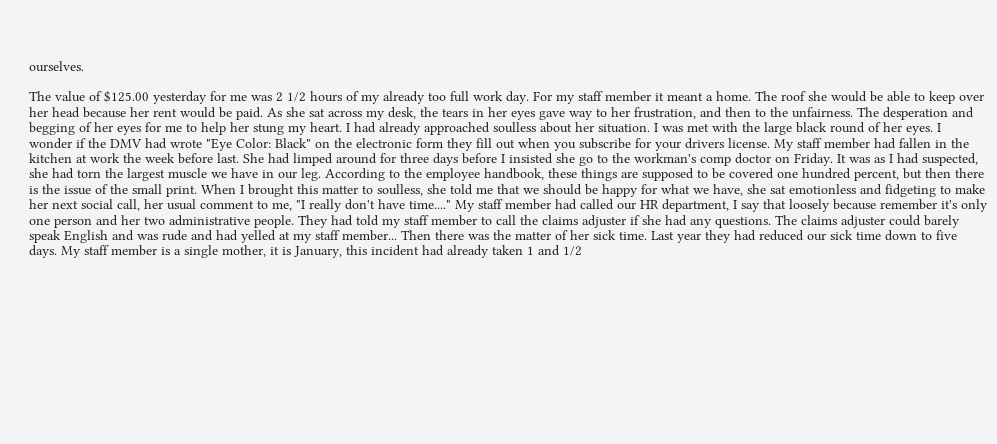ourselves.

The value of $125.00 yesterday for me was 2 1/2 hours of my already too full work day. For my staff member it meant a home. The roof she would be able to keep over her head because her rent would be paid. As she sat across my desk, the tears in her eyes gave way to her frustration, and then to the unfairness. The desperation and begging of her eyes for me to help her stung my heart. I had already approached soulless about her situation. I was met with the large black round of her eyes. I wonder if the DMV had wrote "Eye Color: Black" on the electronic form they fill out when you subscribe for your drivers license. My staff member had fallen in the kitchen at work the week before last. She had limped around for three days before I insisted she go to the workman's comp doctor on Friday. It was as I had suspected, she had torn the largest muscle we have in our leg. According to the employee handbook, these things are supposed to be covered one hundred percent, but then there is the issue of the small print. When I brought this matter to soulless, she told me that we should be happy for what we have, she sat emotionless and fidgeting to make her next social call, her usual comment to me, "I really don't have time...." My staff member had called our HR department, I say that loosely because remember it's only one person and her two administrative people. They had told my staff member to call the claims adjuster if she had any questions. The claims adjuster could barely speak English and was rude and had yelled at my staff member... Then there was the matter of her sick time. Last year they had reduced our sick time down to five days. My staff member is a single mother, it is January, this incident had already taken 1 and 1/2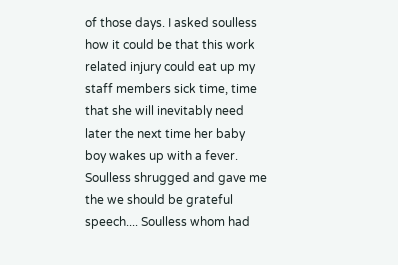of those days. I asked soulless how it could be that this work related injury could eat up my staff members sick time, time that she will inevitably need later the next time her baby boy wakes up with a fever. Soulless shrugged and gave me the we should be grateful speech.... Soulless whom had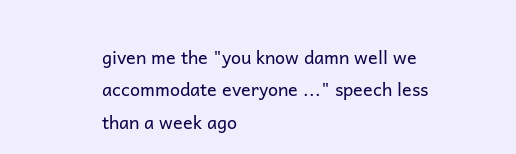given me the "you know damn well we accommodate everyone ..." speech less than a week ago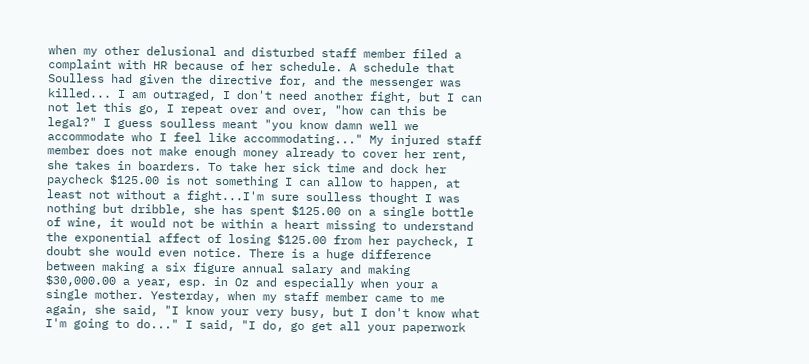when my other delusional and disturbed staff member filed a complaint with HR because of her schedule. A schedule that Soulless had given the directive for, and the messenger was killed... I am outraged, I don't need another fight, but I can not let this go, I repeat over and over, "how can this be legal?" I guess soulless meant "you know damn well we accommodate who I feel like accommodating..." My injured staff member does not make enough money already to cover her rent, she takes in boarders. To take her sick time and dock her paycheck $125.00 is not something I can allow to happen, at least not without a fight...I'm sure soulless thought I was nothing but dribble, she has spent $125.00 on a single bottle of wine, it would not be within a heart missing to understand the exponential affect of losing $125.00 from her paycheck, I doubt she would even notice. There is a huge difference between making a six figure annual salary and making $30,000.00 a year, esp. in Oz and especially when your a single mother. Yesterday, when my staff member came to me again, she said, "I know your very busy, but I don't know what I'm going to do..." I said, "I do, go get all your paperwork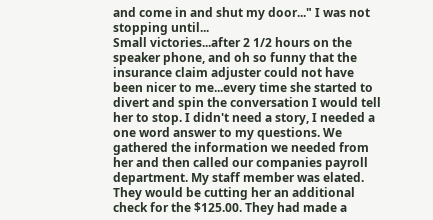and come in and shut my door..." I was not stopping until...
Small victories...after 2 1/2 hours on the speaker phone, and oh so funny that the insurance claim adjuster could not have been nicer to me...every time she started to divert and spin the conversation I would tell her to stop. I didn't need a story, I needed a one word answer to my questions. We gathered the information we needed from her and then called our companies payroll department. My staff member was elated. They would be cutting her an additional check for the $125.00. They had made a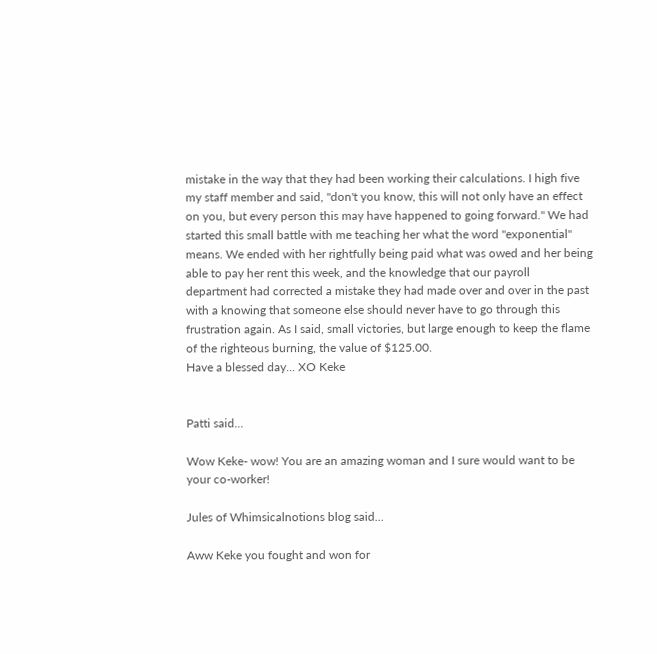mistake in the way that they had been working their calculations. I high five my staff member and said, "don't you know, this will not only have an effect on you, but every person this may have happened to going forward." We had started this small battle with me teaching her what the word "exponential" means. We ended with her rightfully being paid what was owed and her being able to pay her rent this week, and the knowledge that our payroll department had corrected a mistake they had made over and over in the past with a knowing that someone else should never have to go through this frustration again. As I said, small victories, but large enough to keep the flame of the righteous burning, the value of $125.00.
Have a blessed day... XO Keke


Patti said...

Wow Keke- wow! You are an amazing woman and I sure would want to be your co-worker!

Jules of Whimsicalnotions blog said...

Aww Keke you fought and won for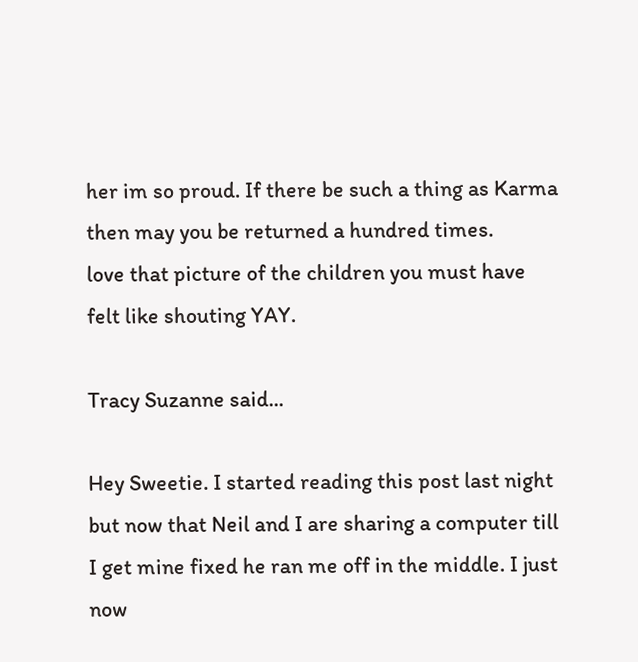her im so proud. If there be such a thing as Karma then may you be returned a hundred times.
love that picture of the children you must have felt like shouting YAY.

Tracy Suzanne said...

Hey Sweetie. I started reading this post last night but now that Neil and I are sharing a computer till I get mine fixed he ran me off in the middle. I just now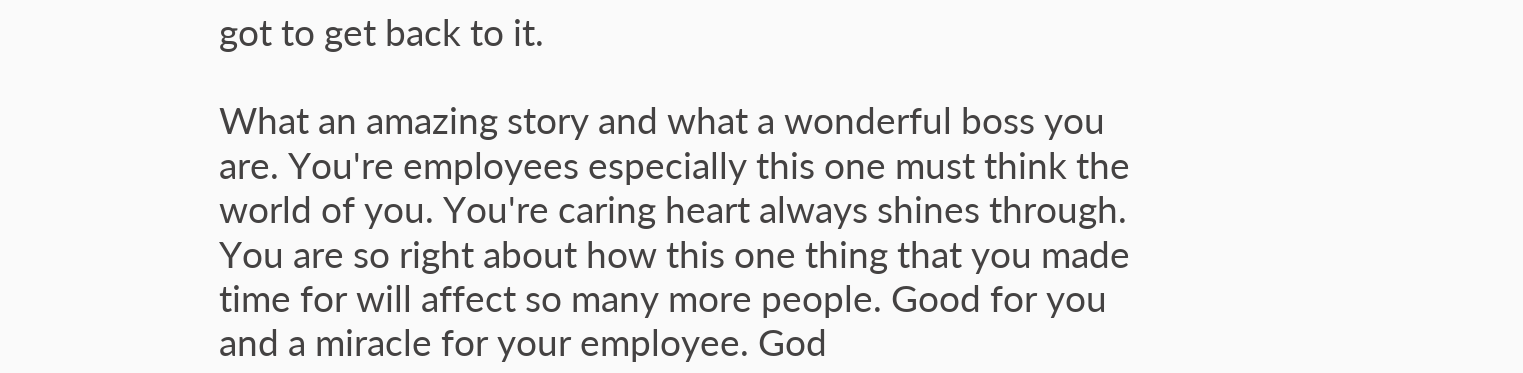got to get back to it.

What an amazing story and what a wonderful boss you are. You're employees especially this one must think the world of you. You're caring heart always shines through. You are so right about how this one thing that you made time for will affect so many more people. Good for you and a miracle for your employee. God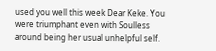used you well this week Dear Keke. You were triumphant even with Soulless around being her usual unhelpful self.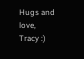Hugs and love, Tracy :)